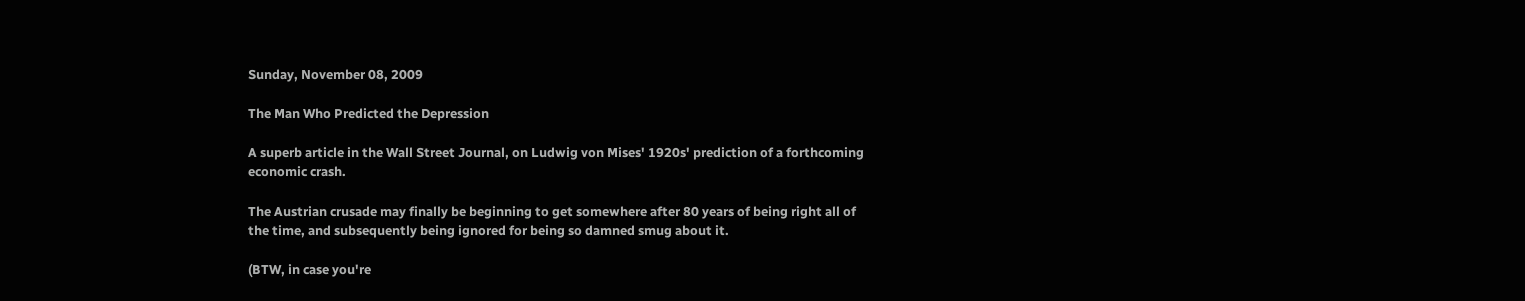Sunday, November 08, 2009

The Man Who Predicted the Depression

A superb article in the Wall Street Journal, on Ludwig von Mises' 1920s' prediction of a forthcoming economic crash.

The Austrian crusade may finally be beginning to get somewhere after 80 years of being right all of the time, and subsequently being ignored for being so damned smug about it.

(BTW, in case you're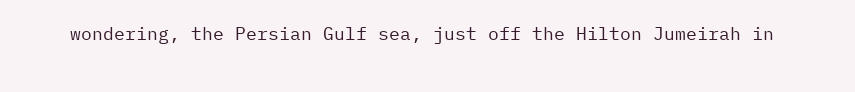wondering, the Persian Gulf sea, just off the Hilton Jumeirah in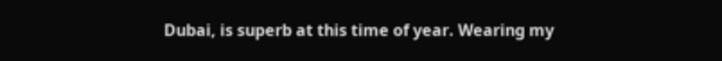Dubai, is superb at this time of year. Wearing my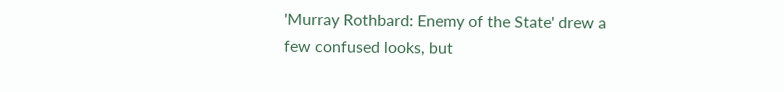'Murray Rothbard: Enemy of the State' drew a few confused looks, but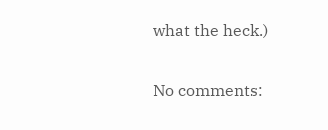what the heck.)

No comments: